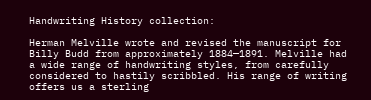Handwriting History collection:

Herman Melville wrote and revised the manuscript for Billy Budd from approximately 1884—1891. Melville had a wide range of handwriting styles, from carefully considered to hastily scribbled. His range of writing offers us a sterling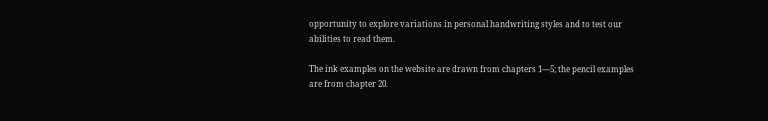opportunity to explore variations in personal handwriting styles and to test our abilities to read them.

The ink examples on the website are drawn from chapters 1—5; the pencil examples are from chapter 20.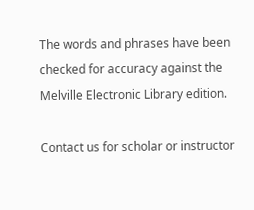The words and phrases have been checked for accuracy against the Melville Electronic Library edition.

Contact us for scholar or instructor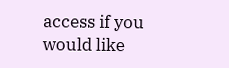access if you would like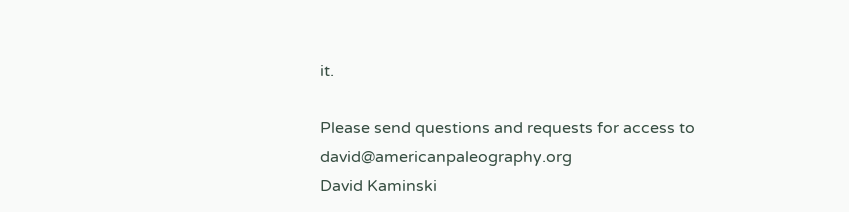it.

Please send questions and requests for access to david@americanpaleography.org
David Kaminski